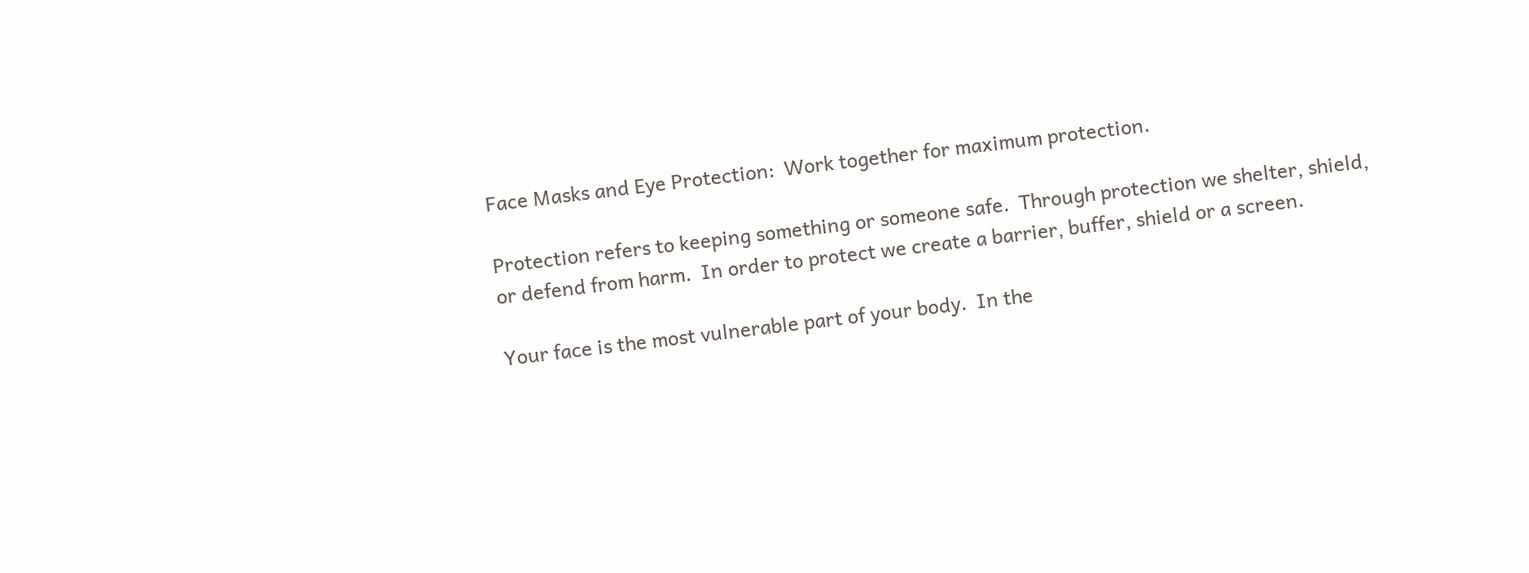Face Masks and Eye Protection:  Work together for maximum protection.

Protection refers to keeping something or someone safe.  Through protection we shelter, shield, or defend from harm.  In order to protect we create a barrier, buffer, shield or a screen.

Your face is the most vulnerable part of your body.  In the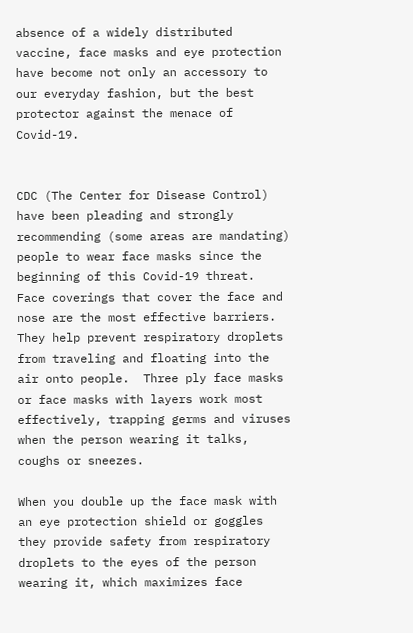absence of a widely distributed vaccine, face masks and eye protection have become not only an accessory to our everyday fashion, but the best protector against the menace of Covid-19.


CDC (The Center for Disease Control) have been pleading and strongly recommending (some areas are mandating) people to wear face masks since the beginning of this Covid-19 threat.  Face coverings that cover the face and nose are the most effective barriers. They help prevent respiratory droplets from traveling and floating into the air onto people.  Three ply face masks or face masks with layers work most effectively, trapping germs and viruses when the person wearing it talks, coughs or sneezes.

When you double up the face mask with an eye protection shield or goggles they provide safety from respiratory droplets to the eyes of the person wearing it, which maximizes face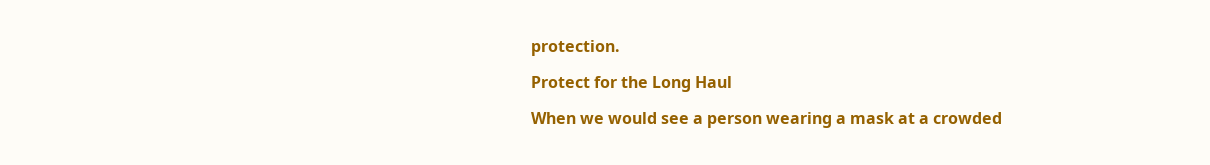protection.

Protect for the Long Haul

When we would see a person wearing a mask at a crowded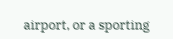airport, or a sporting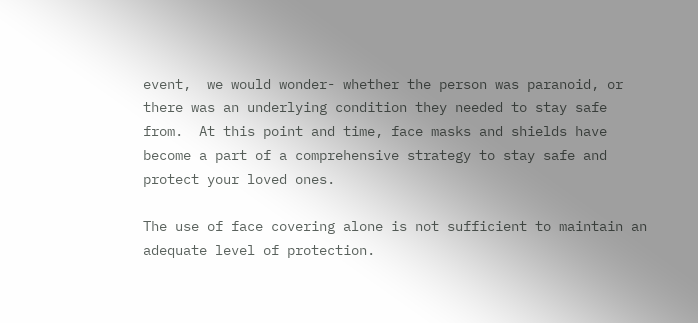event,  we would wonder- whether the person was paranoid, or there was an underlying condition they needed to stay safe from.  At this point and time, face masks and shields have become a part of a comprehensive strategy to stay safe and protect your loved ones.

The use of face covering alone is not sufficient to maintain an adequate level of protection.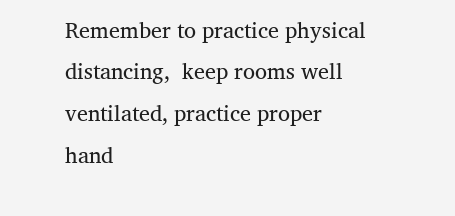Remember to practice physical distancing,  keep rooms well ventilated, practice proper hand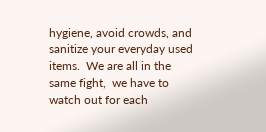hygiene, avoid crowds, and sanitize your everyday used items.  We are all in the same fight,  we have to watch out for each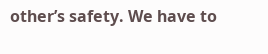other’s safety. We have to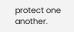protect one another.